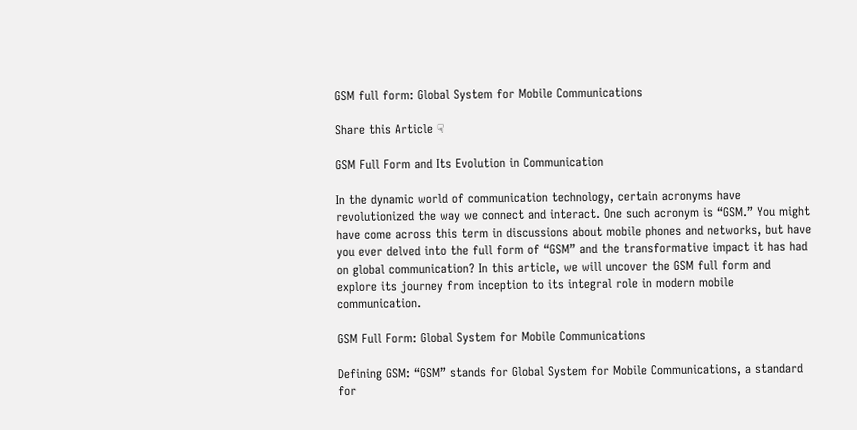GSM full form: Global System for Mobile Communications

Share this Article ☟

GSM Full Form and Its Evolution in Communication

In the dynamic world of communication technology, certain acronyms have revolutionized the way we connect and interact. One such acronym is “GSM.” You might have come across this term in discussions about mobile phones and networks, but have you ever delved into the full form of “GSM” and the transformative impact it has had on global communication? In this article, we will uncover the GSM full form and explore its journey from inception to its integral role in modern mobile communication.

GSM Full Form: Global System for Mobile Communications

Defining GSM: “GSM” stands for Global System for Mobile Communications, a standard for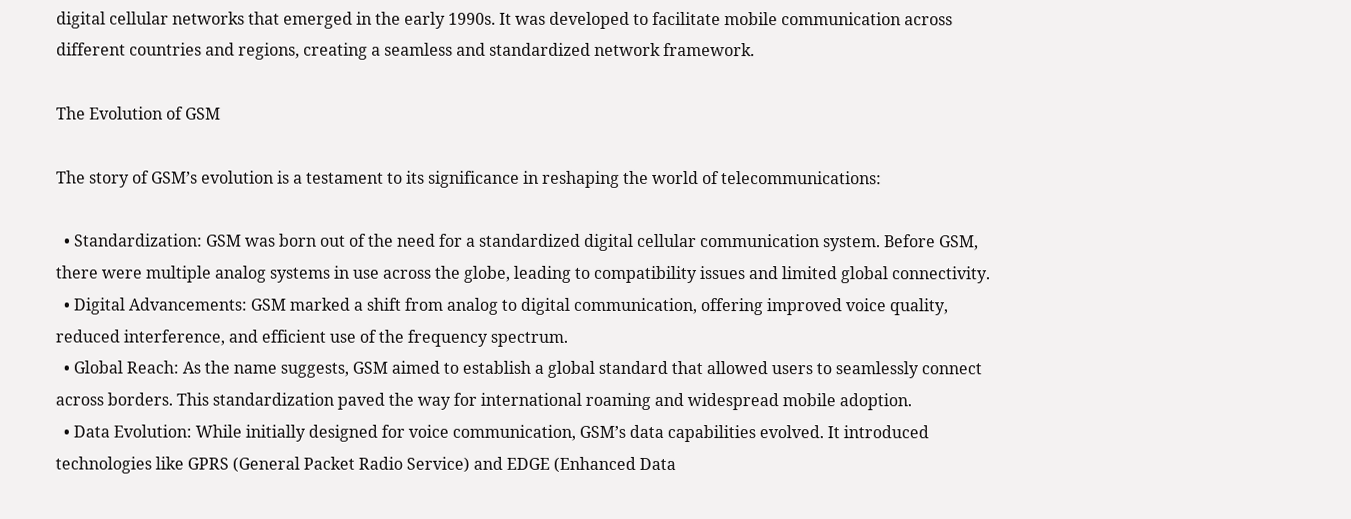digital cellular networks that emerged in the early 1990s. It was developed to facilitate mobile communication across different countries and regions, creating a seamless and standardized network framework.

The Evolution of GSM

The story of GSM’s evolution is a testament to its significance in reshaping the world of telecommunications:

  • Standardization: GSM was born out of the need for a standardized digital cellular communication system. Before GSM, there were multiple analog systems in use across the globe, leading to compatibility issues and limited global connectivity.
  • Digital Advancements: GSM marked a shift from analog to digital communication, offering improved voice quality, reduced interference, and efficient use of the frequency spectrum.
  • Global Reach: As the name suggests, GSM aimed to establish a global standard that allowed users to seamlessly connect across borders. This standardization paved the way for international roaming and widespread mobile adoption.
  • Data Evolution: While initially designed for voice communication, GSM’s data capabilities evolved. It introduced technologies like GPRS (General Packet Radio Service) and EDGE (Enhanced Data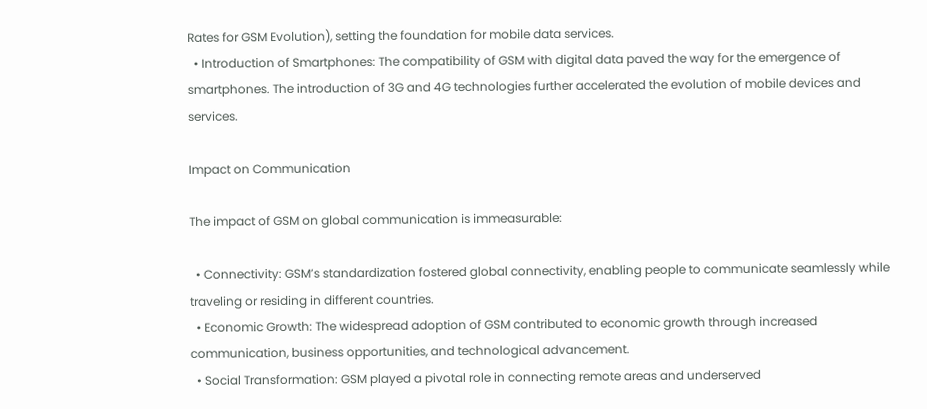Rates for GSM Evolution), setting the foundation for mobile data services.
  • Introduction of Smartphones: The compatibility of GSM with digital data paved the way for the emergence of smartphones. The introduction of 3G and 4G technologies further accelerated the evolution of mobile devices and services.

Impact on Communication

The impact of GSM on global communication is immeasurable:

  • Connectivity: GSM’s standardization fostered global connectivity, enabling people to communicate seamlessly while traveling or residing in different countries.
  • Economic Growth: The widespread adoption of GSM contributed to economic growth through increased communication, business opportunities, and technological advancement.
  • Social Transformation: GSM played a pivotal role in connecting remote areas and underserved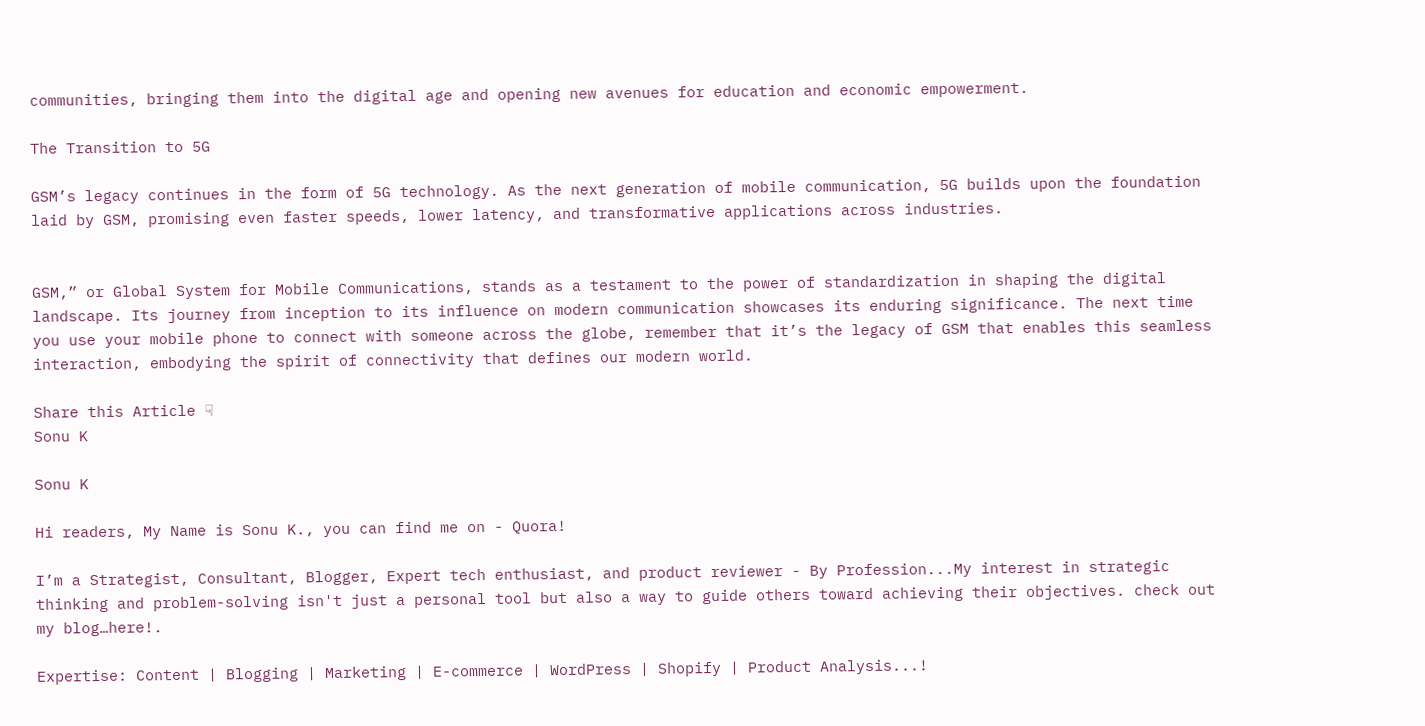communities, bringing them into the digital age and opening new avenues for education and economic empowerment.

The Transition to 5G

GSM’s legacy continues in the form of 5G technology. As the next generation of mobile communication, 5G builds upon the foundation laid by GSM, promising even faster speeds, lower latency, and transformative applications across industries.


GSM,” or Global System for Mobile Communications, stands as a testament to the power of standardization in shaping the digital landscape. Its journey from inception to its influence on modern communication showcases its enduring significance. The next time you use your mobile phone to connect with someone across the globe, remember that it’s the legacy of GSM that enables this seamless interaction, embodying the spirit of connectivity that defines our modern world.

Share this Article ☟
Sonu K

Sonu K

Hi readers, My Name is Sonu K., you can find me on - Quora!

I’m a Strategist, Consultant, Blogger, Expert tech enthusiast, and product reviewer - By Profession...My interest in strategic thinking and problem-solving isn't just a personal tool but also a way to guide others toward achieving their objectives. check out my blog…here!.

Expertise: Content | Blogging | Marketing | E-commerce | WordPress | Shopify | Product Analysis...!